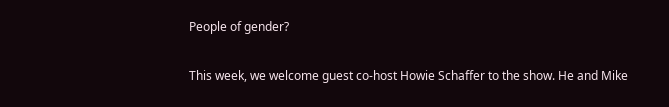People of gender?

This week, we welcome guest co-host Howie Schaffer to the show. He and Mike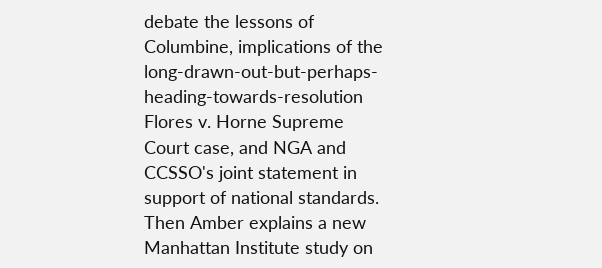debate the lessons of Columbine, implications of the long-drawn-out-but-perhaps-heading-towards-resolution Flores v. Horne Supreme Court case, and NGA and CCSSO's joint statement in support of national standards. Then Amber explains a new Manhattan Institute study on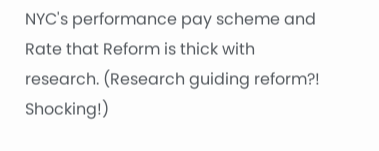NYC's performance pay scheme and Rate that Reform is thick with research. (Research guiding reform?! Shocking!)